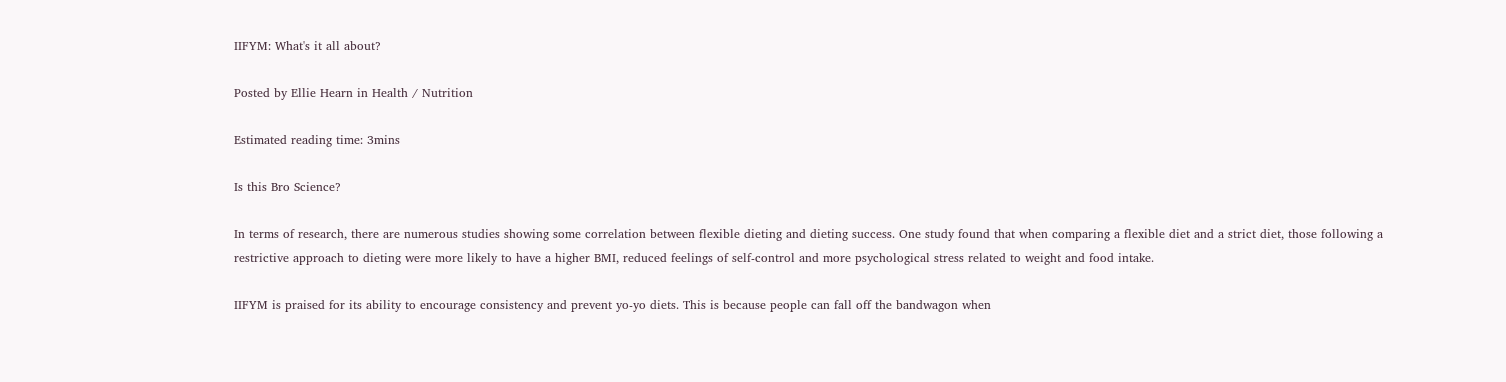IIFYM: What's it all about?

Posted by Ellie Hearn in Health / Nutrition

Estimated reading time: 3mins

Is this Bro Science?

In terms of research, there are numerous studies showing some correlation between flexible dieting and dieting success. One study found that when comparing a flexible diet and a strict diet, those following a restrictive approach to dieting were more likely to have a higher BMI, reduced feelings of self-control and more psychological stress related to weight and food intake.

IIFYM is praised for its ability to encourage consistency and prevent yo-yo diets. This is because people can fall off the bandwagon when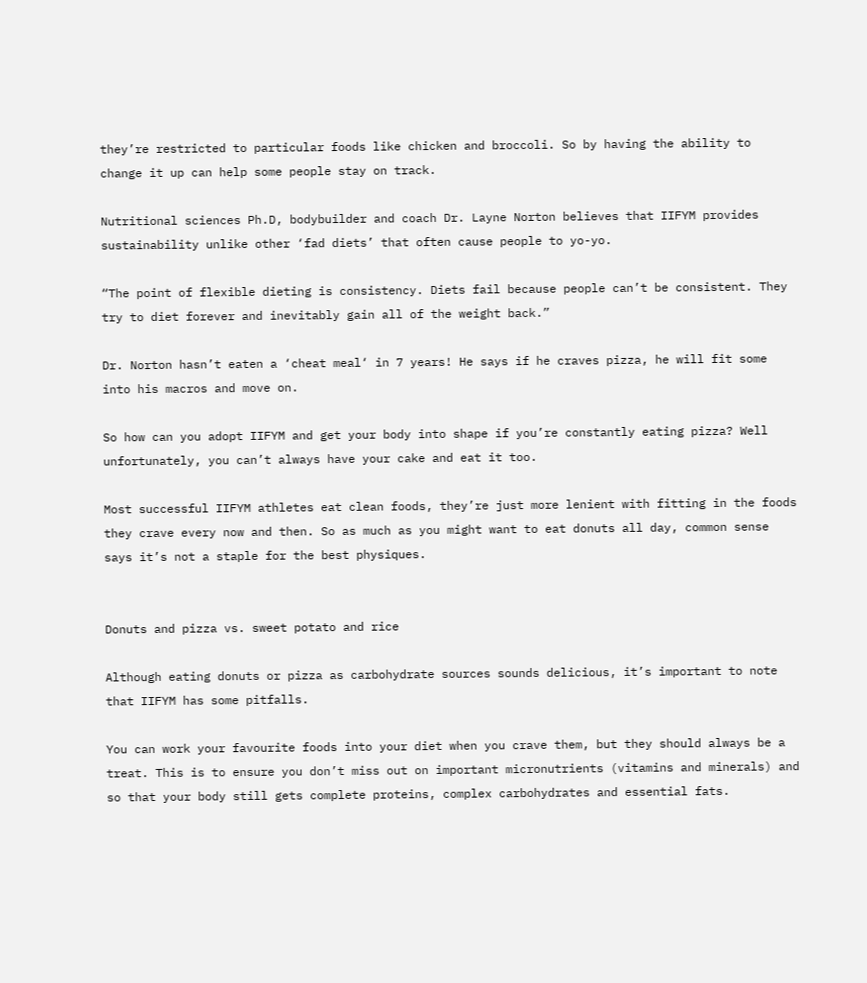they’re restricted to particular foods like chicken and broccoli. So by having the ability to change it up can help some people stay on track.

Nutritional sciences Ph.D, bodybuilder and coach Dr. Layne Norton believes that IIFYM provides sustainability unlike other ‘fad diets’ that often cause people to yo-yo.

“The point of flexible dieting is consistency. Diets fail because people can’t be consistent. They try to diet forever and inevitably gain all of the weight back.”

Dr. Norton hasn’t eaten a ‘cheat meal‘ in 7 years! He says if he craves pizza, he will fit some into his macros and move on.

So how can you adopt IIFYM and get your body into shape if you’re constantly eating pizza? Well unfortunately, you can’t always have your cake and eat it too.

Most successful IIFYM athletes eat clean foods, they’re just more lenient with fitting in the foods they crave every now and then. So as much as you might want to eat donuts all day, common sense says it’s not a staple for the best physiques.


Donuts and pizza vs. sweet potato and rice

Although eating donuts or pizza as carbohydrate sources sounds delicious, it’s important to note that IIFYM has some pitfalls.

You can work your favourite foods into your diet when you crave them, but they should always be a treat. This is to ensure you don’t miss out on important micronutrients (vitamins and minerals) and so that your body still gets complete proteins, complex carbohydrates and essential fats.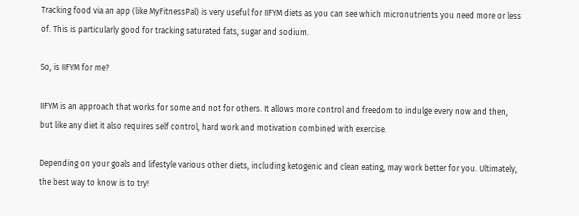Tracking food via an app (like MyFitnessPal) is very useful for IIFYM diets as you can see which micronutrients you need more or less of. This is particularly good for tracking saturated fats, sugar and sodium.

So, is IIFYM for me?

IIFYM is an approach that works for some and not for others. It allows more control and freedom to indulge every now and then, but like any diet it also requires self control, hard work and motivation combined with exercise.

Depending on your goals and lifestyle various other diets, including ketogenic and clean eating, may work better for you. Ultimately, the best way to know is to try!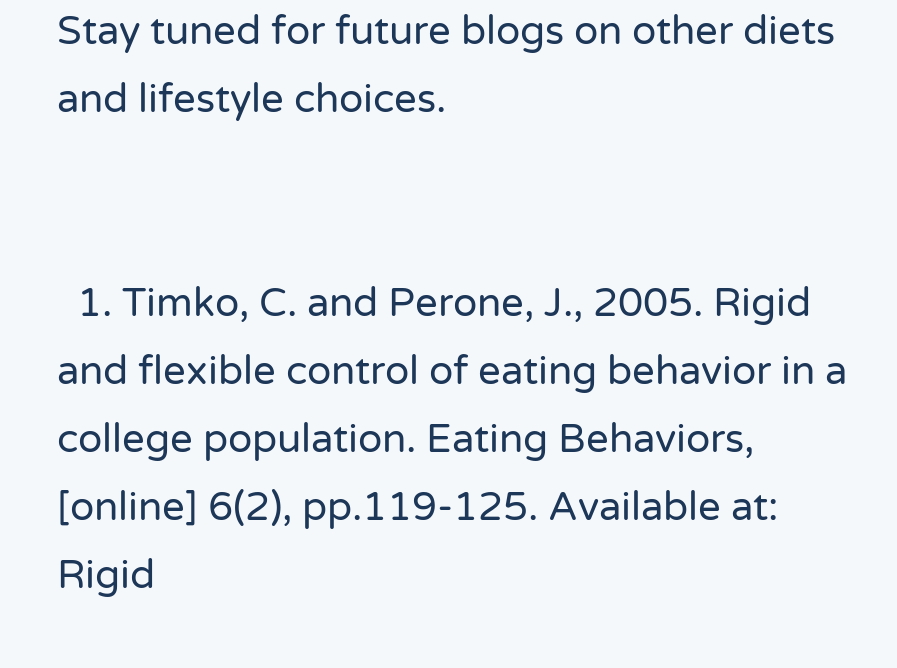Stay tuned for future blogs on other diets and lifestyle choices.


  1. Timko, C. and Perone, J., 2005. Rigid and flexible control of eating behavior in a college population. Eating Behaviors, [online] 6(2), pp.119-125. Available at: Rigid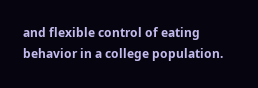and flexible control of eating behavior in a college population.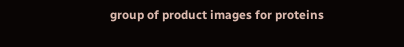group of product images for proteins